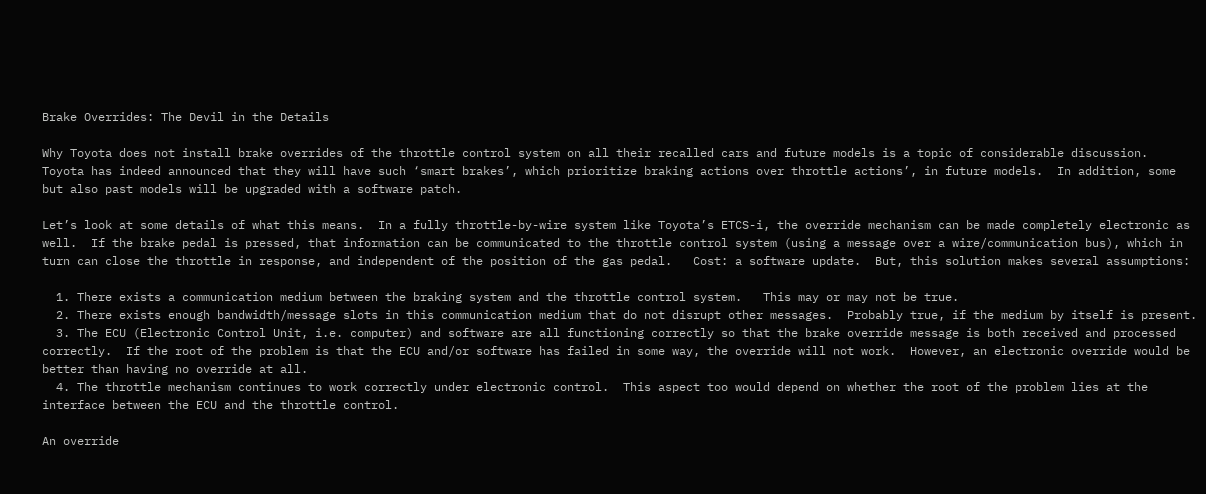Brake Overrides: The Devil in the Details

Why Toyota does not install brake overrides of the throttle control system on all their recalled cars and future models is a topic of considerable discussion.   Toyota has indeed announced that they will have such ‘smart brakes’, which prioritize braking actions over throttle actions’, in future models.  In addition, some but also past models will be upgraded with a software patch.

Let’s look at some details of what this means.  In a fully throttle-by-wire system like Toyota’s ETCS-i, the override mechanism can be made completely electronic as well.  If the brake pedal is pressed, that information can be communicated to the throttle control system (using a message over a wire/communication bus), which in turn can close the throttle in response, and independent of the position of the gas pedal.   Cost: a software update.  But, this solution makes several assumptions:

  1. There exists a communication medium between the braking system and the throttle control system.   This may or may not be true.
  2. There exists enough bandwidth/message slots in this communication medium that do not disrupt other messages.  Probably true, if the medium by itself is present.
  3. The ECU (Electronic Control Unit, i.e. computer) and software are all functioning correctly so that the brake override message is both received and processed correctly.  If the root of the problem is that the ECU and/or software has failed in some way, the override will not work.  However, an electronic override would be better than having no override at all.
  4. The throttle mechanism continues to work correctly under electronic control.  This aspect too would depend on whether the root of the problem lies at the interface between the ECU and the throttle control.

An override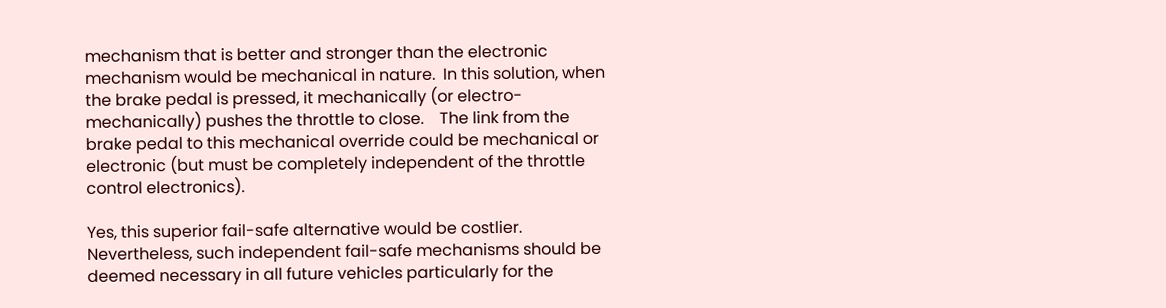mechanism that is better and stronger than the electronic mechanism would be mechanical in nature.  In this solution, when the brake pedal is pressed, it mechanically (or electro-mechanically) pushes the throttle to close.    The link from the brake pedal to this mechanical override could be mechanical or electronic (but must be completely independent of the throttle control electronics).

Yes, this superior fail-safe alternative would be costlier. Nevertheless, such independent fail-safe mechanisms should be deemed necessary in all future vehicles particularly for the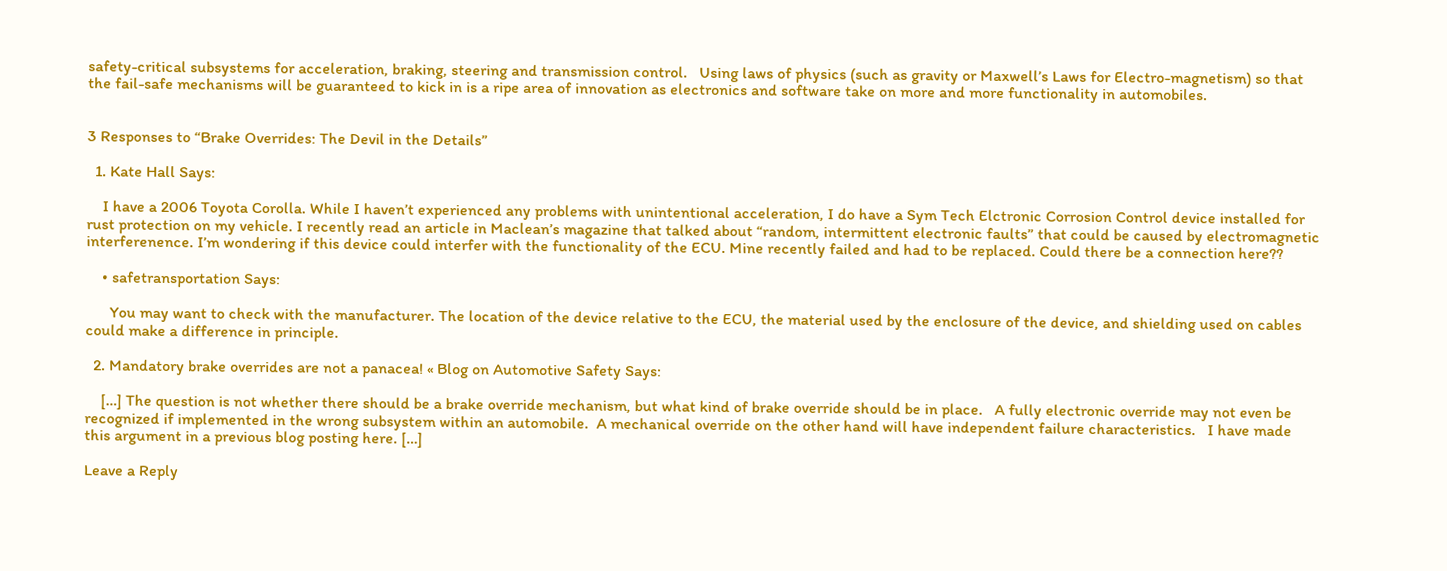safety-critical subsystems for acceleration, braking, steering and transmission control.   Using laws of physics (such as gravity or Maxwell’s Laws for Electro-magnetism) so that the fail-safe mechanisms will be guaranteed to kick in is a ripe area of innovation as electronics and software take on more and more functionality in automobiles.


3 Responses to “Brake Overrides: The Devil in the Details”

  1. Kate Hall Says:

    I have a 2006 Toyota Corolla. While I haven’t experienced any problems with unintentional acceleration, I do have a Sym Tech Elctronic Corrosion Control device installed for rust protection on my vehicle. I recently read an article in Maclean’s magazine that talked about “random, intermittent electronic faults” that could be caused by electromagnetic interferenence. I’m wondering if this device could interfer with the functionality of the ECU. Mine recently failed and had to be replaced. Could there be a connection here??

    • safetransportation Says:

      You may want to check with the manufacturer. The location of the device relative to the ECU, the material used by the enclosure of the device, and shielding used on cables could make a difference in principle.

  2. Mandatory brake overrides are not a panacea! « Blog on Automotive Safety Says:

    […] The question is not whether there should be a brake override mechanism, but what kind of brake override should be in place.   A fully electronic override may not even be recognized if implemented in the wrong subsystem within an automobile.  A mechanical override on the other hand will have independent failure characteristics.   I have made this argument in a previous blog posting here. […]

Leave a Reply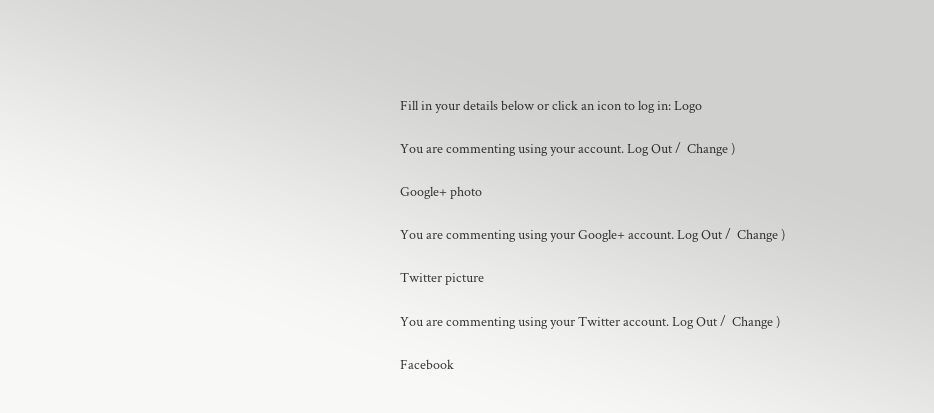Fill in your details below or click an icon to log in: Logo

You are commenting using your account. Log Out /  Change )

Google+ photo

You are commenting using your Google+ account. Log Out /  Change )

Twitter picture

You are commenting using your Twitter account. Log Out /  Change )

Facebook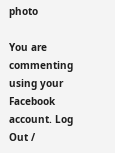photo

You are commenting using your Facebook account. Log Out /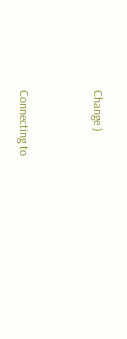Change )


Connecting to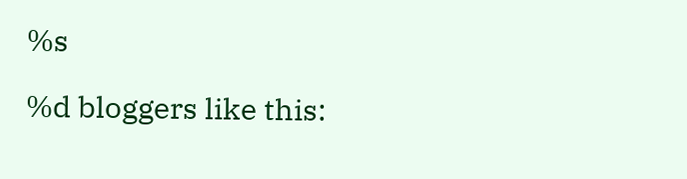%s

%d bloggers like this: